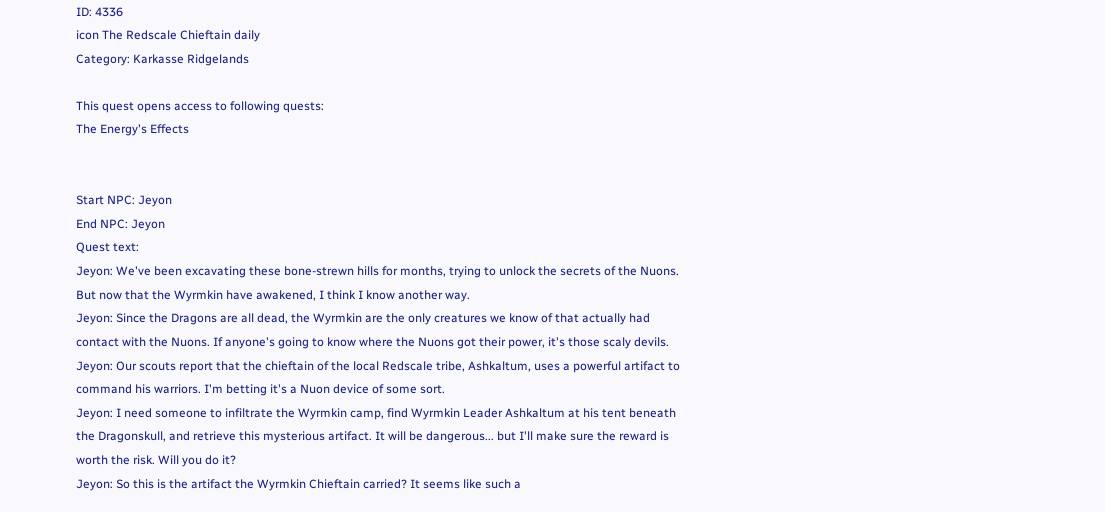ID: 4336
icon The Redscale Chieftain daily
Category: Karkasse Ridgelands

This quest opens access to following quests:
The Energy's Effects


Start NPC: Jeyon
End NPC: Jeyon
Quest text:
Jeyon: We've been excavating these bone-strewn hills for months, trying to unlock the secrets of the Nuons. But now that the Wyrmkin have awakened, I think I know another way.
Jeyon: Since the Dragons are all dead, the Wyrmkin are the only creatures we know of that actually had contact with the Nuons. If anyone's going to know where the Nuons got their power, it's those scaly devils.
Jeyon: Our scouts report that the chieftain of the local Redscale tribe, Ashkaltum, uses a powerful artifact to command his warriors. I'm betting it's a Nuon device of some sort.
Jeyon: I need someone to infiltrate the Wyrmkin camp, find Wyrmkin Leader Ashkaltum at his tent beneath the Dragonskull, and retrieve this mysterious artifact. It will be dangerous... but I'll make sure the reward is worth the risk. Will you do it?
Jeyon: So this is the artifact the Wyrmkin Chieftain carried? It seems like such a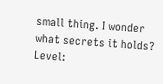small thing. I wonder what secrets it holds?
Level: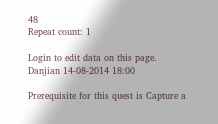48
Repeat count: 1

Login to edit data on this page.
Danjian 14-08-2014 18:00

Prerequisite for this quest is Capture a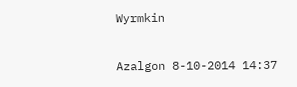Wyrmkin

Azalgon 8-10-2014 14:37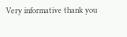Very informative thank you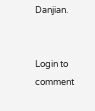Danjian.


Login to comment